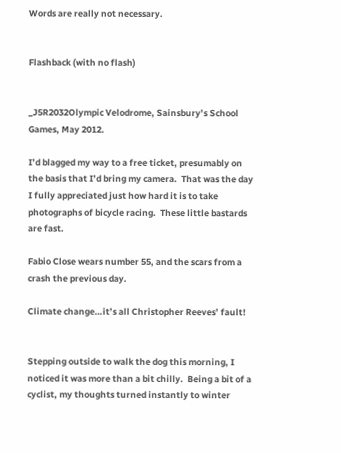Words are really not necessary.


Flashback (with no flash)


_J5R2032Olympic Velodrome, Sainsbury’s School Games, May 2012.

I’d blagged my way to a free ticket, presumably on the basis that I’d bring my camera.  That was the day I fully appreciated just how hard it is to take photographs of bicycle racing.  These little bastards are fast.

Fabio Close wears number 55, and the scars from a crash the previous day.

Climate change…it’s all Christopher Reeves’ fault!


Stepping outside to walk the dog this morning, I noticed it was more than a bit chilly.  Being a bit of a cyclist, my thoughts turned instantly to winter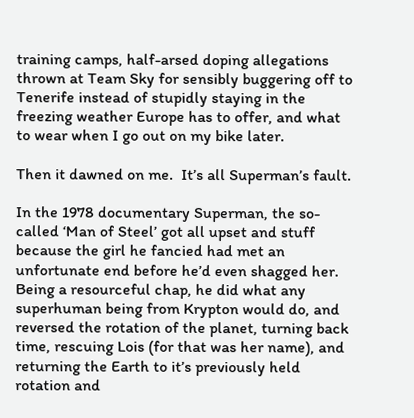training camps, half-arsed doping allegations thrown at Team Sky for sensibly buggering off to Tenerife instead of stupidly staying in the freezing weather Europe has to offer, and what to wear when I go out on my bike later.

Then it dawned on me.  It’s all Superman’s fault.

In the 1978 documentary Superman, the so-called ‘Man of Steel’ got all upset and stuff because the girl he fancied had met an unfortunate end before he’d even shagged her.  Being a resourceful chap, he did what any superhuman being from Krypton would do, and reversed the rotation of the planet, turning back time, rescuing Lois (for that was her name), and returning the Earth to it’s previously held rotation and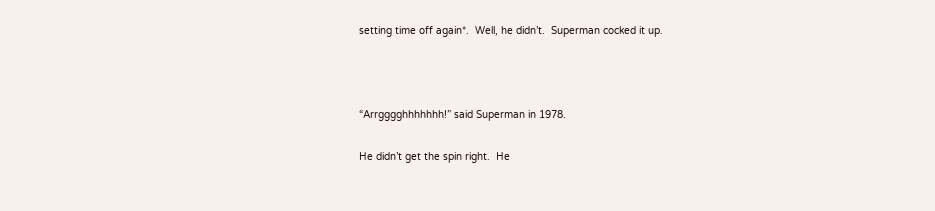setting time off again*.  Well, he didn’t.  Superman cocked it up.



“Arrgggghhhhhhh!” said Superman in 1978.

He didn’t get the spin right.  He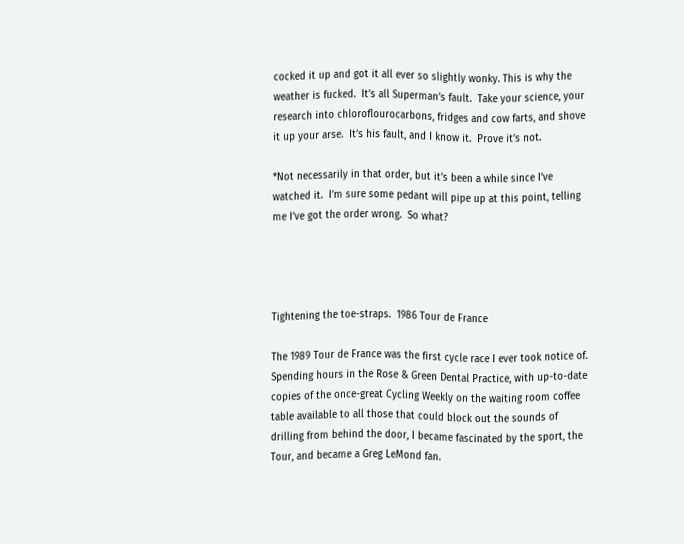cocked it up and got it all ever so slightly wonky. This is why the weather is fucked.  It’s all Superman’s fault.  Take your science, your research into chloroflourocarbons, fridges and cow farts, and shove it up your arse.  It’s his fault, and I know it.  Prove it’s not.

*Not necessarily in that order, but it’s been a while since I’ve watched it.  I’m sure some pedant will pipe up at this point, telling me I’ve got the order wrong.  So what?




Tightening the toe-straps.  1986 Tour de France

The 1989 Tour de France was the first cycle race I ever took notice of.  Spending hours in the Rose & Green Dental Practice, with up-to-date copies of the once-great Cycling Weekly on the waiting room coffee table available to all those that could block out the sounds of drilling from behind the door, I became fascinated by the sport, the Tour, and became a Greg LeMond fan.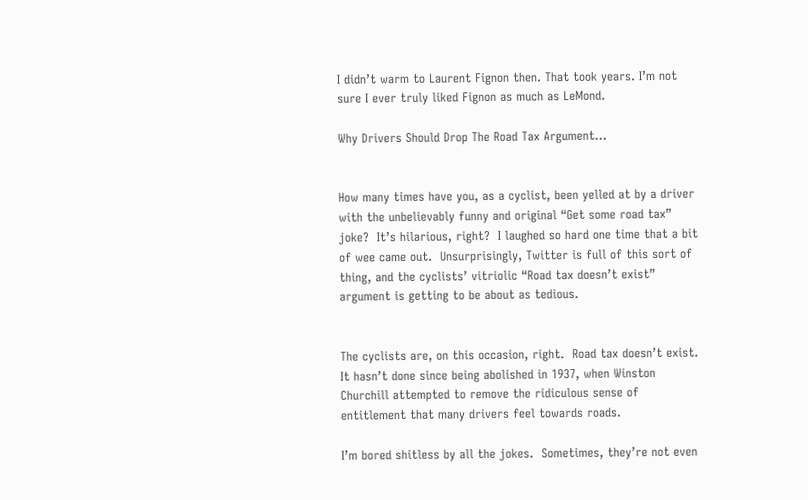I didn’t warm to Laurent Fignon then. That took years. I’m not sure I ever truly liked Fignon as much as LeMond.

Why Drivers Should Drop The Road Tax Argument…


How many times have you, as a cyclist, been yelled at by a driver with the unbelievably funny and original “Get some road tax” joke?  It’s hilarious, right?  I laughed so hard one time that a bit of wee came out.  Unsurprisingly, Twitter is full of this sort of thing, and the cyclists’ vitriolic “Road tax doesn’t exist” argument is getting to be about as tedious.


The cyclists are, on this occasion, right.  Road tax doesn’t exist.  It hasn’t done since being abolished in 1937, when Winston Churchill attempted to remove the ridiculous sense of entitlement that many drivers feel towards roads.

I’m bored shitless by all the jokes.  Sometimes, they’re not even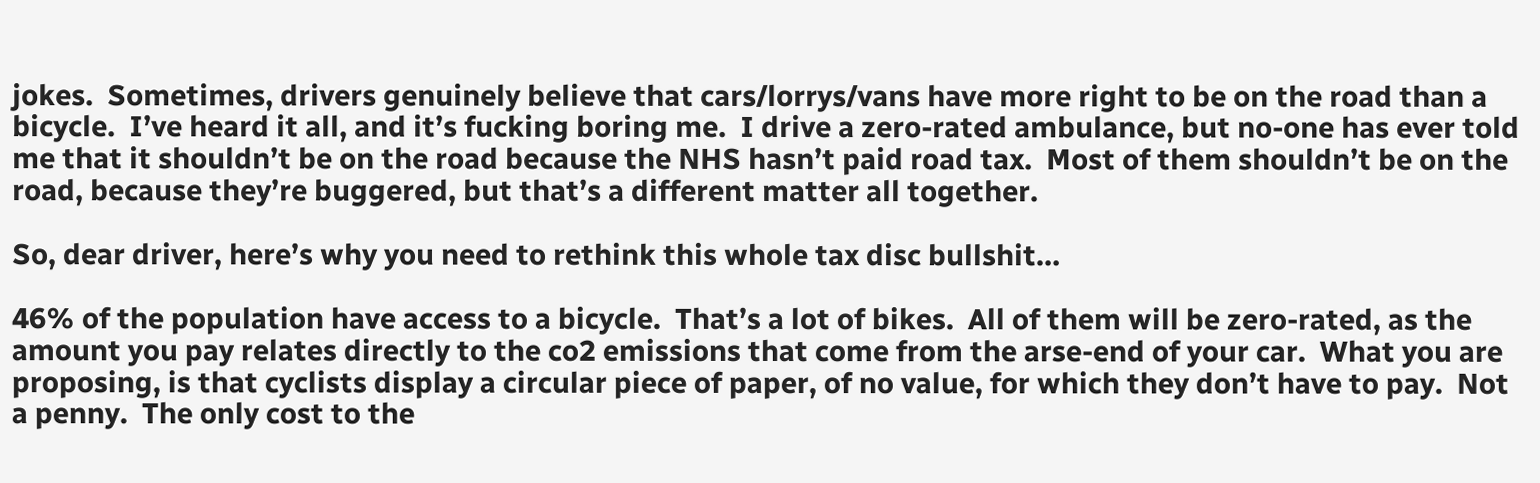jokes.  Sometimes, drivers genuinely believe that cars/lorrys/vans have more right to be on the road than a bicycle.  I’ve heard it all, and it’s fucking boring me.  I drive a zero-rated ambulance, but no-one has ever told me that it shouldn’t be on the road because the NHS hasn’t paid road tax.  Most of them shouldn’t be on the road, because they’re buggered, but that’s a different matter all together.

So, dear driver, here’s why you need to rethink this whole tax disc bullshit…

46% of the population have access to a bicycle.  That’s a lot of bikes.  All of them will be zero-rated, as the amount you pay relates directly to the co2 emissions that come from the arse-end of your car.  What you are proposing, is that cyclists display a circular piece of paper, of no value, for which they don’t have to pay.  Not a penny.  The only cost to the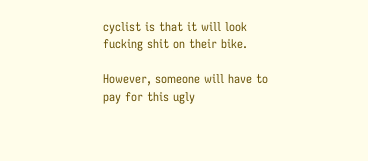cyclist is that it will look fucking shit on their bike.

However, someone will have to pay for this ugly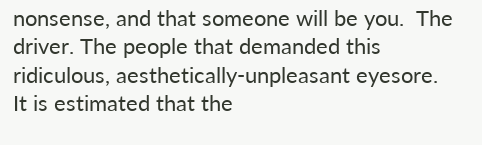nonsense, and that someone will be you.  The driver. The people that demanded this ridiculous, aesthetically-unpleasant eyesore.  It is estimated that the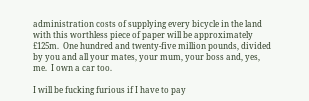administration costs of supplying every bicycle in the land with this worthless piece of paper will be approximately £125m.  One hundred and twenty-five million pounds, divided by you and all your mates, your mum, your boss and, yes, me.  I own a car too.

I will be fucking furious if I have to pay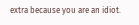extra because you are an idiot.